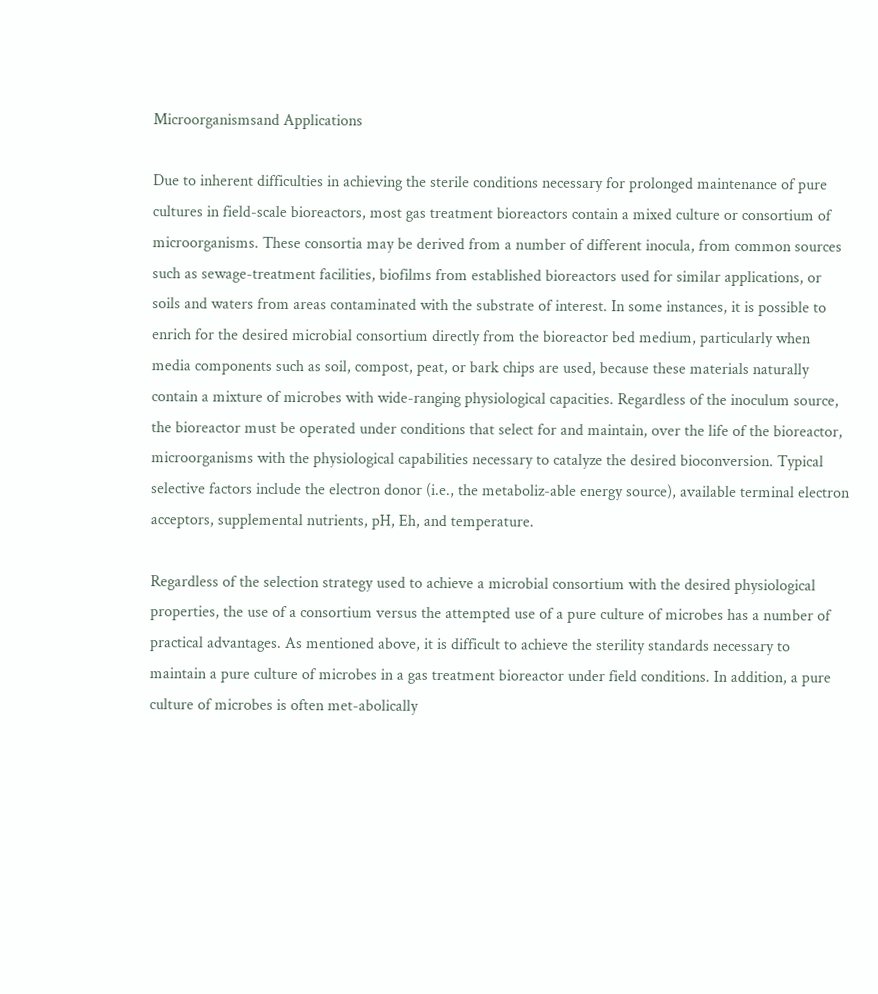Microorganismsand Applications

Due to inherent difficulties in achieving the sterile conditions necessary for prolonged maintenance of pure cultures in field-scale bioreactors, most gas treatment bioreactors contain a mixed culture or consortium of microorganisms. These consortia may be derived from a number of different inocula, from common sources such as sewage-treatment facilities, biofilms from established bioreactors used for similar applications, or soils and waters from areas contaminated with the substrate of interest. In some instances, it is possible to enrich for the desired microbial consortium directly from the bioreactor bed medium, particularly when media components such as soil, compost, peat, or bark chips are used, because these materials naturally contain a mixture of microbes with wide-ranging physiological capacities. Regardless of the inoculum source, the bioreactor must be operated under conditions that select for and maintain, over the life of the bioreactor, microorganisms with the physiological capabilities necessary to catalyze the desired bioconversion. Typical selective factors include the electron donor (i.e., the metaboliz-able energy source), available terminal electron acceptors, supplemental nutrients, pH, Eh, and temperature.

Regardless of the selection strategy used to achieve a microbial consortium with the desired physiological properties, the use of a consortium versus the attempted use of a pure culture of microbes has a number of practical advantages. As mentioned above, it is difficult to achieve the sterility standards necessary to maintain a pure culture of microbes in a gas treatment bioreactor under field conditions. In addition, a pure culture of microbes is often met-abolically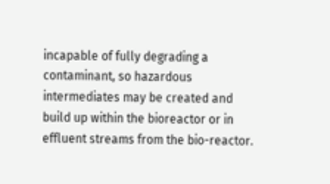incapable of fully degrading a contaminant, so hazardous intermediates may be created and build up within the bioreactor or in effluent streams from the bio-reactor.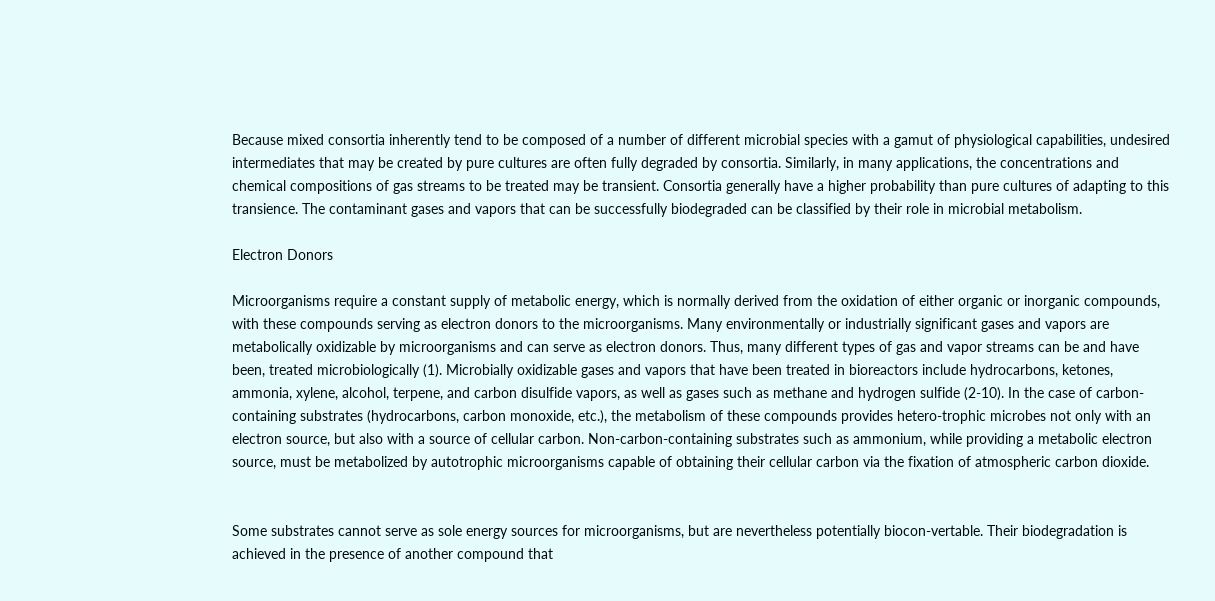Because mixed consortia inherently tend to be composed of a number of different microbial species with a gamut of physiological capabilities, undesired intermediates that may be created by pure cultures are often fully degraded by consortia. Similarly, in many applications, the concentrations and chemical compositions of gas streams to be treated may be transient. Consortia generally have a higher probability than pure cultures of adapting to this transience. The contaminant gases and vapors that can be successfully biodegraded can be classified by their role in microbial metabolism.

Electron Donors

Microorganisms require a constant supply of metabolic energy, which is normally derived from the oxidation of either organic or inorganic compounds, with these compounds serving as electron donors to the microorganisms. Many environmentally or industrially significant gases and vapors are metabolically oxidizable by microorganisms and can serve as electron donors. Thus, many different types of gas and vapor streams can be and have been, treated microbiologically (1). Microbially oxidizable gases and vapors that have been treated in bioreactors include hydrocarbons, ketones, ammonia, xylene, alcohol, terpene, and carbon disulfide vapors, as well as gases such as methane and hydrogen sulfide (2-10). In the case of carbon-containing substrates (hydrocarbons, carbon monoxide, etc.), the metabolism of these compounds provides hetero-trophic microbes not only with an electron source, but also with a source of cellular carbon. Non-carbon-containing substrates such as ammonium, while providing a metabolic electron source, must be metabolized by autotrophic microorganisms capable of obtaining their cellular carbon via the fixation of atmospheric carbon dioxide.


Some substrates cannot serve as sole energy sources for microorganisms, but are nevertheless potentially biocon-vertable. Their biodegradation is achieved in the presence of another compound that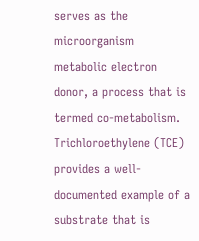serves as the microorganism metabolic electron donor, a process that is termed co-metabolism. Trichloroethylene (TCE) provides a well-documented example of a substrate that is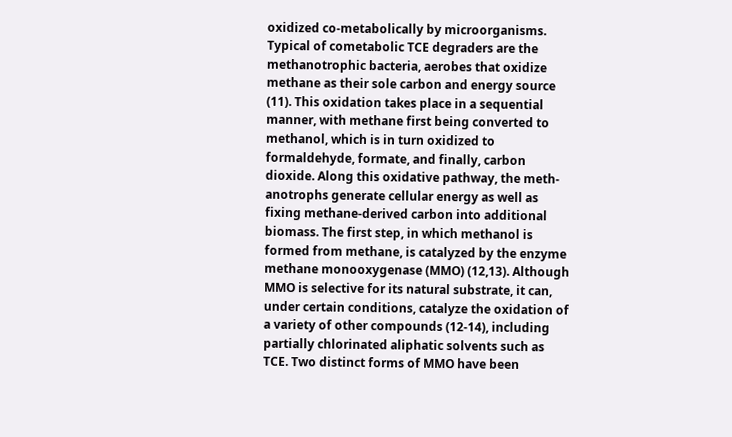oxidized co-metabolically by microorganisms. Typical of cometabolic TCE degraders are the methanotrophic bacteria, aerobes that oxidize methane as their sole carbon and energy source (11). This oxidation takes place in a sequential manner, with methane first being converted to methanol, which is in turn oxidized to formaldehyde, formate, and finally, carbon dioxide. Along this oxidative pathway, the meth-anotrophs generate cellular energy as well as fixing methane-derived carbon into additional biomass. The first step, in which methanol is formed from methane, is catalyzed by the enzyme methane monooxygenase (MMO) (12,13). Although MMO is selective for its natural substrate, it can, under certain conditions, catalyze the oxidation of a variety of other compounds (12-14), including partially chlorinated aliphatic solvents such as TCE. Two distinct forms of MMO have been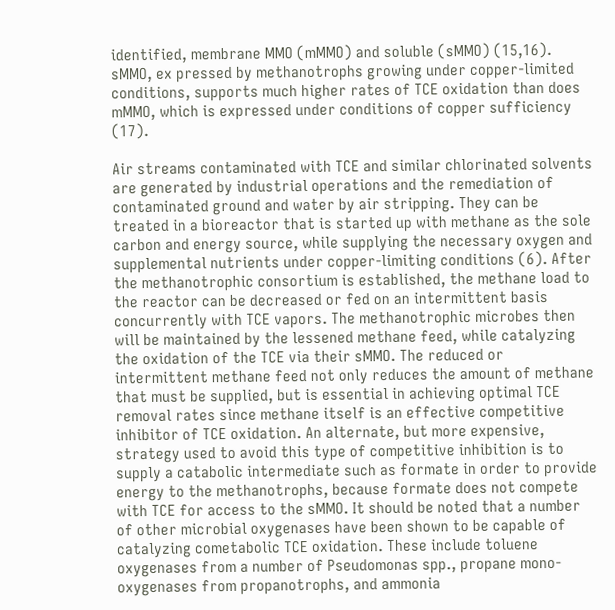identified, membrane MMO (mMMO) and soluble (sMMO) (15,16). sMMO, ex pressed by methanotrophs growing under copper-limited conditions, supports much higher rates of TCE oxidation than does mMMO, which is expressed under conditions of copper sufficiency (17).

Air streams contaminated with TCE and similar chlorinated solvents are generated by industrial operations and the remediation of contaminated ground and water by air stripping. They can be treated in a bioreactor that is started up with methane as the sole carbon and energy source, while supplying the necessary oxygen and supplemental nutrients under copper-limiting conditions (6). After the methanotrophic consortium is established, the methane load to the reactor can be decreased or fed on an intermittent basis concurrently with TCE vapors. The methanotrophic microbes then will be maintained by the lessened methane feed, while catalyzing the oxidation of the TCE via their sMMO. The reduced or intermittent methane feed not only reduces the amount of methane that must be supplied, but is essential in achieving optimal TCE removal rates since methane itself is an effective competitive inhibitor of TCE oxidation. An alternate, but more expensive, strategy used to avoid this type of competitive inhibition is to supply a catabolic intermediate such as formate in order to provide energy to the methanotrophs, because formate does not compete with TCE for access to the sMMO. It should be noted that a number of other microbial oxygenases have been shown to be capable of catalyzing cometabolic TCE oxidation. These include toluene oxygenases from a number of Pseudomonas spp., propane mono-oxygenases from propanotrophs, and ammonia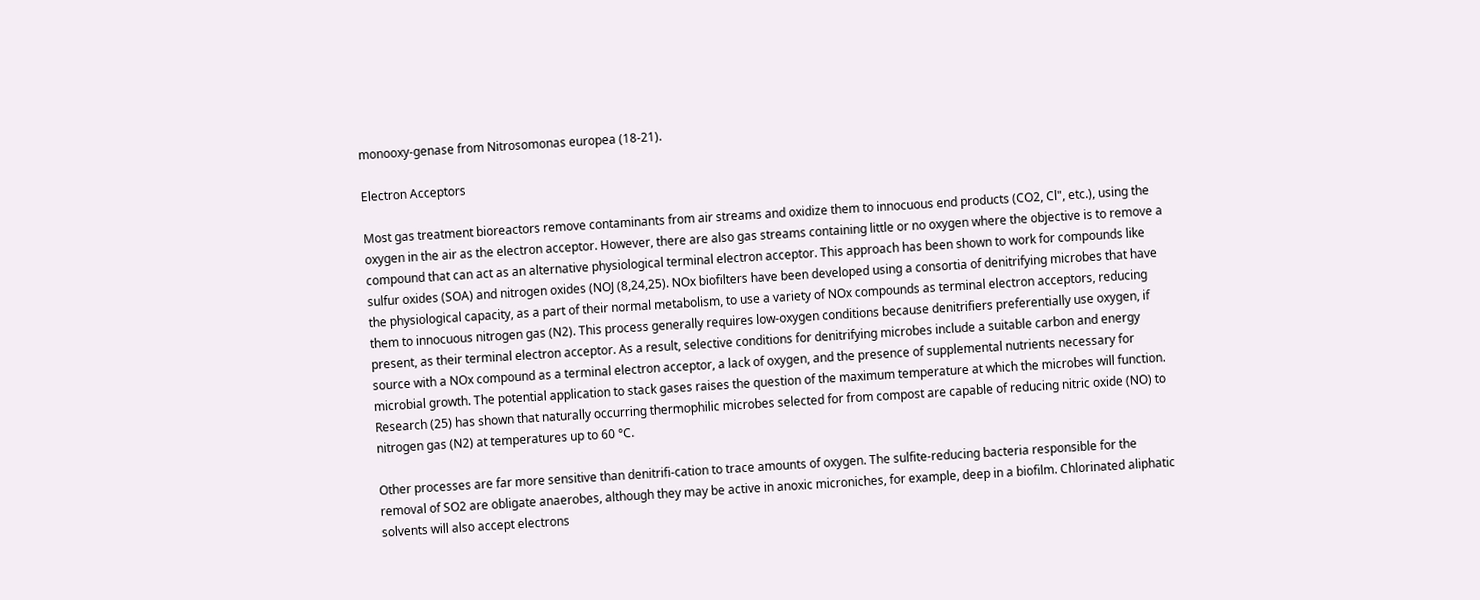monooxy-genase from Nitrosomonas europea (18-21).

Electron Acceptors

Most gas treatment bioreactors remove contaminants from air streams and oxidize them to innocuous end products (CO2, Cl", etc.), using the oxygen in the air as the electron acceptor. However, there are also gas streams containing little or no oxygen where the objective is to remove a compound that can act as an alternative physiological terminal electron acceptor. This approach has been shown to work for compounds like sulfur oxides (SOA) and nitrogen oxides (NOJ (8,24,25). NOx biofilters have been developed using a consortia of denitrifying microbes that have the physiological capacity, as a part of their normal metabolism, to use a variety of NOx compounds as terminal electron acceptors, reducing them to innocuous nitrogen gas (N2). This process generally requires low-oxygen conditions because denitrifiers preferentially use oxygen, if present, as their terminal electron acceptor. As a result, selective conditions for denitrifying microbes include a suitable carbon and energy source with a NOx compound as a terminal electron acceptor, a lack of oxygen, and the presence of supplemental nutrients necessary for microbial growth. The potential application to stack gases raises the question of the maximum temperature at which the microbes will function. Research (25) has shown that naturally occurring thermophilic microbes selected for from compost are capable of reducing nitric oxide (NO) to nitrogen gas (N2) at temperatures up to 60 °C.

Other processes are far more sensitive than denitrifi-cation to trace amounts of oxygen. The sulfite-reducing bacteria responsible for the removal of SO2 are obligate anaerobes, although they may be active in anoxic microniches, for example, deep in a biofilm. Chlorinated aliphatic solvents will also accept electrons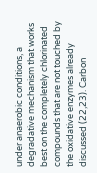under anaerobic conditions, a degradative mechanism that works best on the completely chlorinated compounds that are not touched by the oxidative enzymes already discussed (22,23). Carbon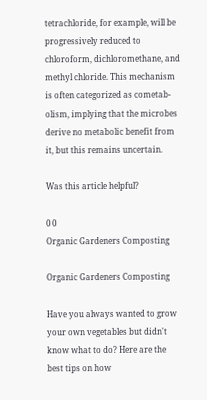tetrachloride, for example, will be progressively reduced to chloroform, dichloromethane, and methyl chloride. This mechanism is often categorized as cometab-olism, implying that the microbes derive no metabolic benefit from it, but this remains uncertain.

Was this article helpful?

0 0
Organic Gardeners Composting

Organic Gardeners Composting

Have you always wanted to grow your own vegetables but didn't know what to do? Here are the best tips on how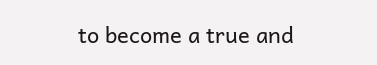to become a true and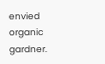envied organic gardner.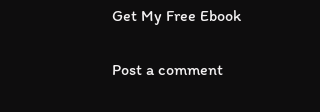Get My Free Ebook

Post a comment